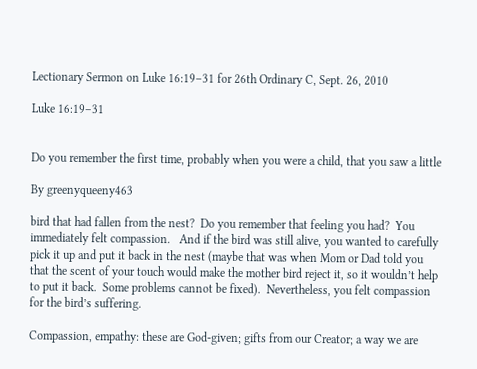Lectionary Sermon on Luke 16:19–31 for 26th Ordinary C, Sept. 26, 2010

Luke 16:19–31


Do you remember the first time, probably when you were a child, that you saw a little

By greenyqueeny463

bird that had fallen from the nest?  Do you remember that feeling you had?  You immediately felt compassion.   And if the bird was still alive, you wanted to carefully pick it up and put it back in the nest (maybe that was when Mom or Dad told you that the scent of your touch would make the mother bird reject it, so it wouldn’t help to put it back.  Some problems cannot be fixed).  Nevertheless, you felt compassion for the bird’s suffering.

Compassion, empathy: these are God-given; gifts from our Creator; a way we are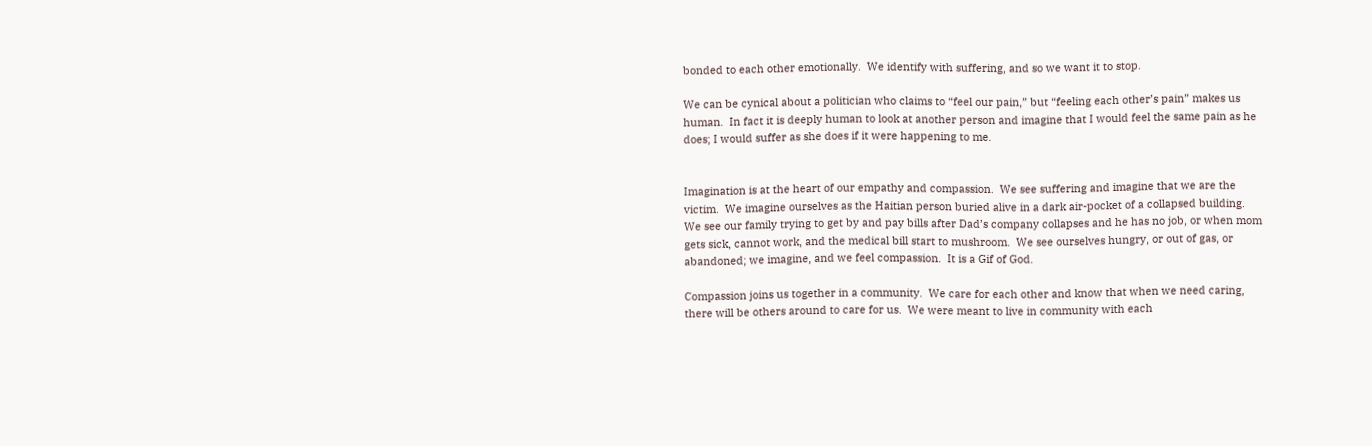bonded to each other emotionally.  We identify with suffering, and so we want it to stop.

We can be cynical about a politician who claims to “feel our pain,” but “feeling each other’s pain” makes us human.  In fact it is deeply human to look at another person and imagine that I would feel the same pain as he does; I would suffer as she does if it were happening to me.


Imagination is at the heart of our empathy and compassion.  We see suffering and imagine that we are the victim.  We imagine ourselves as the Haitian person buried alive in a dark air-pocket of a collapsed building.  We see our family trying to get by and pay bills after Dad’s company collapses and he has no job, or when mom gets sick, cannot work, and the medical bill start to mushroom.  We see ourselves hungry, or out of gas, or abandoned; we imagine, and we feel compassion.  It is a Gif of God.

Compassion joins us together in a community.  We care for each other and know that when we need caring, there will be others around to care for us.  We were meant to live in community with each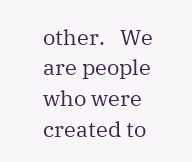other.   We are people who were created to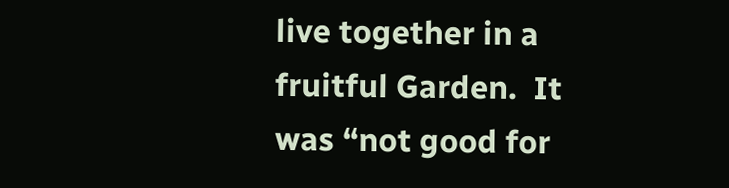live together in a fruitful Garden.  It was “not good for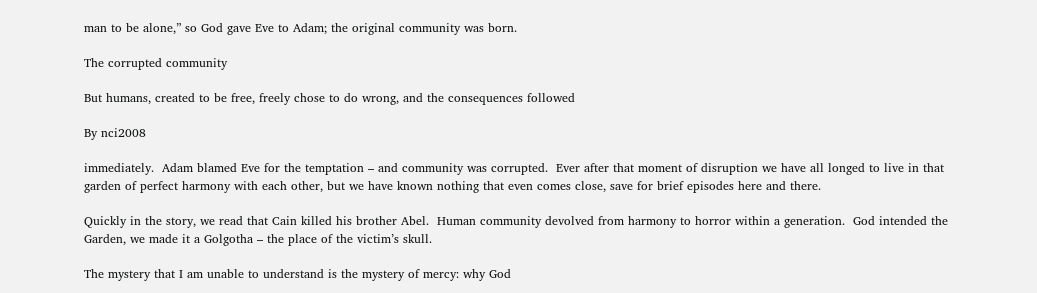man to be alone,” so God gave Eve to Adam; the original community was born.

The corrupted community

But humans, created to be free, freely chose to do wrong, and the consequences followed

By nci2008

immediately.  Adam blamed Eve for the temptation – and community was corrupted.  Ever after that moment of disruption we have all longed to live in that garden of perfect harmony with each other, but we have known nothing that even comes close, save for brief episodes here and there.

Quickly in the story, we read that Cain killed his brother Abel.  Human community devolved from harmony to horror within a generation.  God intended the Garden, we made it a Golgotha – the place of the victim’s skull.

The mystery that I am unable to understand is the mystery of mercy: why God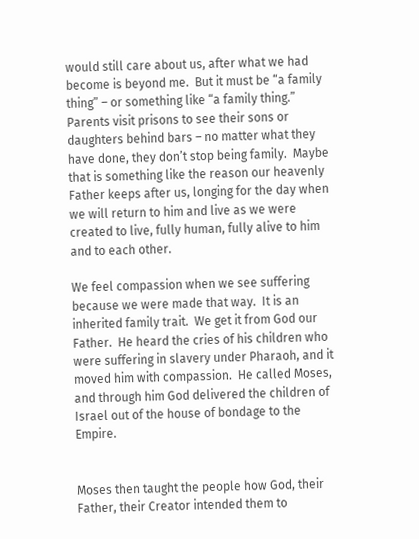would still care about us, after what we had become is beyond me.  But it must be “a family thing” – or something like “a family thing.”  Parents visit prisons to see their sons or daughters behind bars – no matter what they have done, they don’t stop being family.  Maybe that is something like the reason our heavenly Father keeps after us, longing for the day when we will return to him and live as we were created to live, fully human, fully alive to him and to each other.

We feel compassion when we see suffering because we were made that way.  It is an inherited family trait.  We get it from God our Father.  He heard the cries of his children who were suffering in slavery under Pharaoh, and it moved him with compassion.  He called Moses, and through him God delivered the children of Israel out of the house of bondage to the Empire.


Moses then taught the people how God, their Father, their Creator intended them to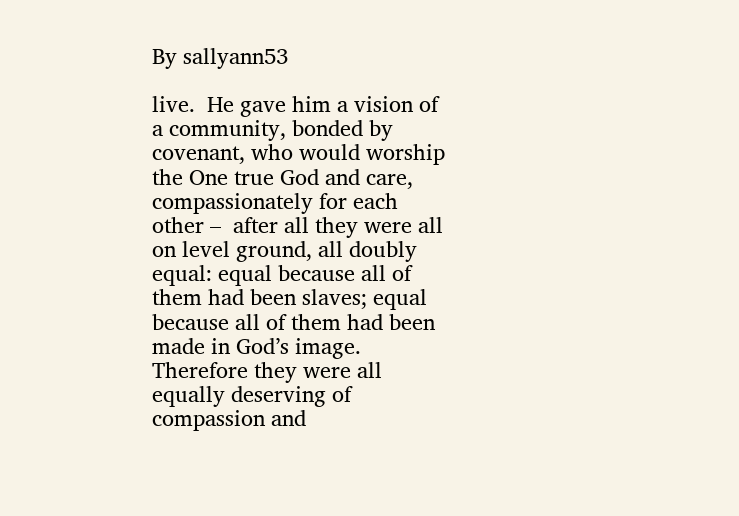By sallyann53

live.  He gave him a vision of a community, bonded by covenant, who would worship the One true God and care, compassionately for each other –  after all they were all on level ground, all doubly equal: equal because all of them had been slaves; equal because all of them had been made in God’s image.  Therefore they were all equally deserving of compassion and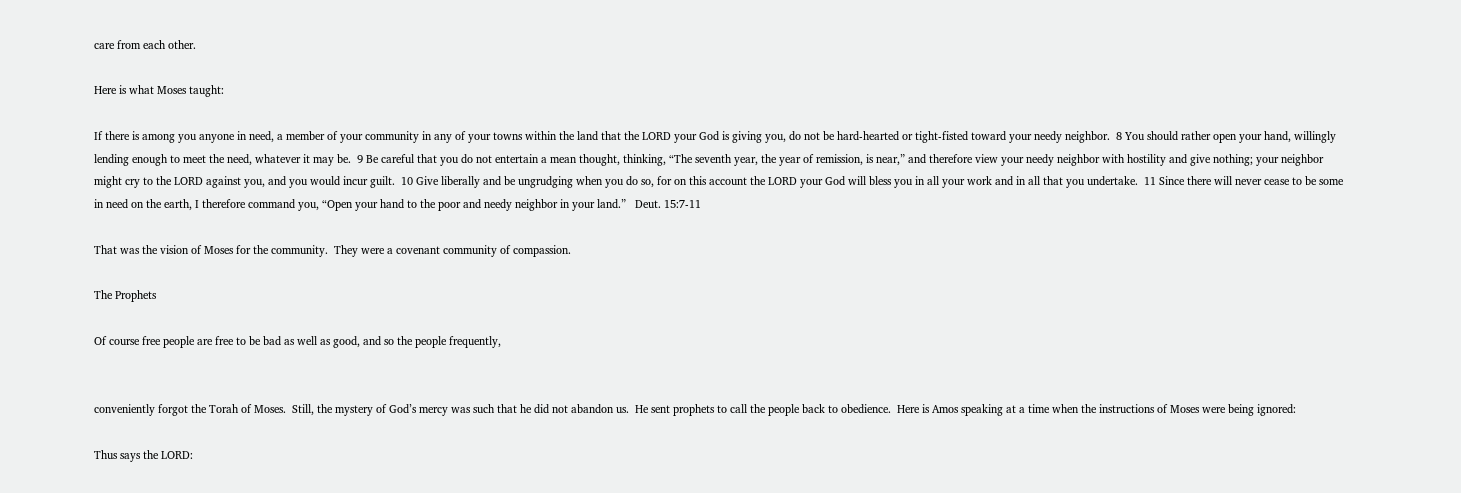care from each other.

Here is what Moses taught:

If there is among you anyone in need, a member of your community in any of your towns within the land that the LORD your God is giving you, do not be hard-hearted or tight-fisted toward your needy neighbor.  8 You should rather open your hand, willingly lending enough to meet the need, whatever it may be.  9 Be careful that you do not entertain a mean thought, thinking, “The seventh year, the year of remission, is near,” and therefore view your needy neighbor with hostility and give nothing; your neighbor might cry to the LORD against you, and you would incur guilt.  10 Give liberally and be ungrudging when you do so, for on this account the LORD your God will bless you in all your work and in all that you undertake.  11 Since there will never cease to be some in need on the earth, I therefore command you, “Open your hand to the poor and needy neighbor in your land.”   Deut. 15:7-11

That was the vision of Moses for the community.  They were a covenant community of compassion.

The Prophets

Of course free people are free to be bad as well as good, and so the people frequently,


conveniently forgot the Torah of Moses.  Still, the mystery of God’s mercy was such that he did not abandon us.  He sent prophets to call the people back to obedience.  Here is Amos speaking at a time when the instructions of Moses were being ignored:

Thus says the LORD: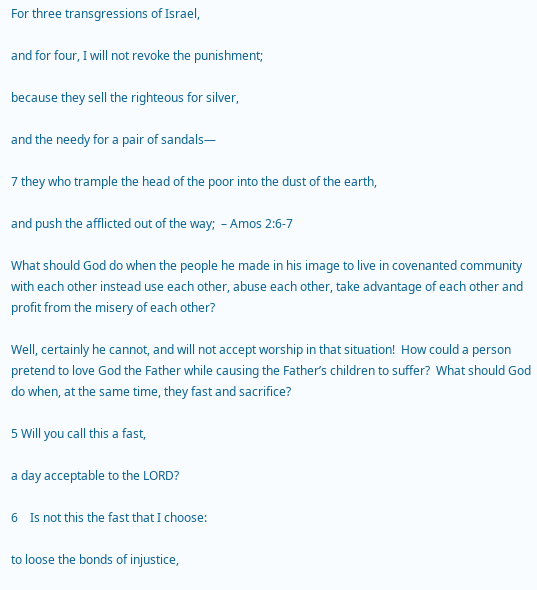For three transgressions of Israel,

and for four, I will not revoke the punishment;

because they sell the righteous for silver,

and the needy for a pair of sandals—

7 they who trample the head of the poor into the dust of the earth,

and push the afflicted out of the way;  – Amos 2:6-7

What should God do when the people he made in his image to live in covenanted community with each other instead use each other, abuse each other, take advantage of each other and profit from the misery of each other?

Well, certainly he cannot, and will not accept worship in that situation!  How could a person pretend to love God the Father while causing the Father’s children to suffer?  What should God do when, at the same time, they fast and sacrifice?

5 Will you call this a fast,

a day acceptable to the LORD?

6    Is not this the fast that I choose:

to loose the bonds of injustice,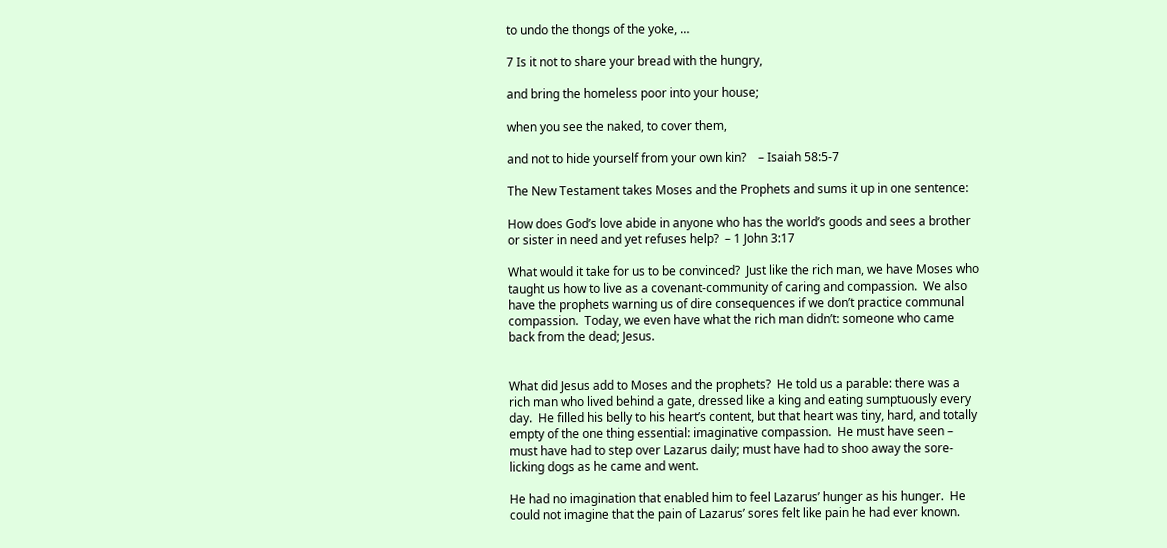to undo the thongs of the yoke, …

7 Is it not to share your bread with the hungry,

and bring the homeless poor into your house;

when you see the naked, to cover them,

and not to hide yourself from your own kin?    – Isaiah 58:5-7

The New Testament takes Moses and the Prophets and sums it up in one sentence:

How does God’s love abide in anyone who has the world’s goods and sees a brother or sister in need and yet refuses help?  – 1 John 3:17

What would it take for us to be convinced?  Just like the rich man, we have Moses who taught us how to live as a covenant-community of caring and compassion.  We also have the prophets warning us of dire consequences if we don’t practice communal compassion.  Today, we even have what the rich man didn’t: someone who came back from the dead; Jesus.


What did Jesus add to Moses and the prophets?  He told us a parable: there was a rich man who lived behind a gate, dressed like a king and eating sumptuously every day.  He filled his belly to his heart’s content, but that heart was tiny, hard, and totally empty of the one thing essential: imaginative compassion.  He must have seen – must have had to step over Lazarus daily; must have had to shoo away the sore-licking dogs as he came and went.

He had no imagination that enabled him to feel Lazarus’ hunger as his hunger.  He could not imagine that the pain of Lazarus’ sores felt like pain he had ever known.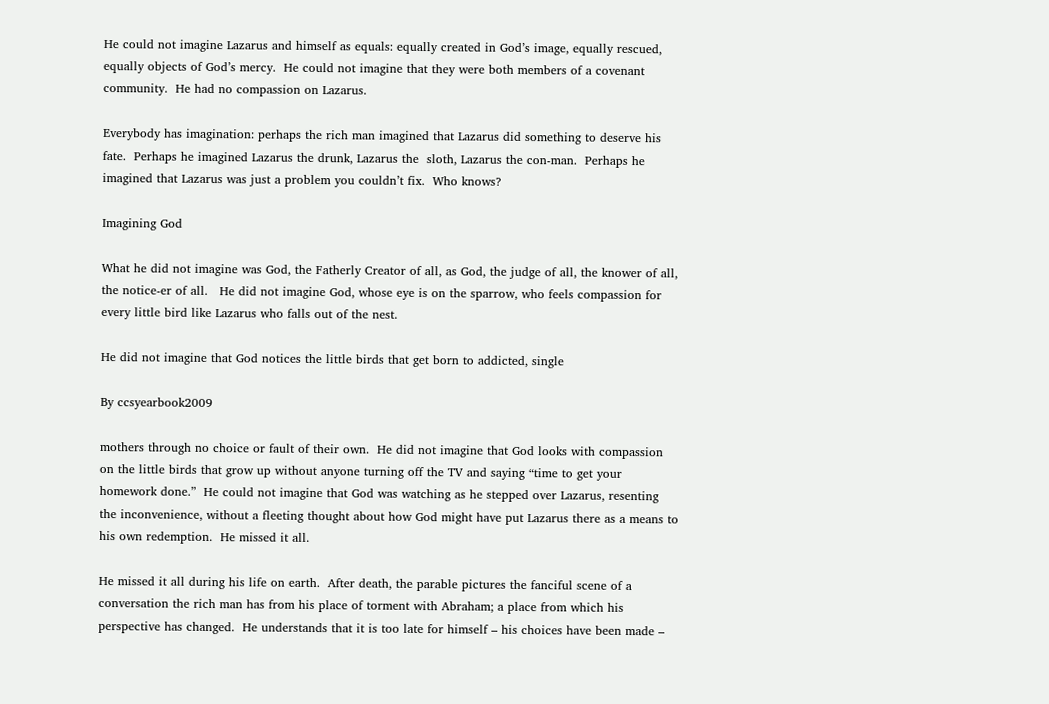He could not imagine Lazarus and himself as equals: equally created in God’s image, equally rescued, equally objects of God’s mercy.  He could not imagine that they were both members of a covenant community.  He had no compassion on Lazarus.

Everybody has imagination: perhaps the rich man imagined that Lazarus did something to deserve his fate.  Perhaps he imagined Lazarus the drunk, Lazarus the  sloth, Lazarus the con-man.  Perhaps he imagined that Lazarus was just a problem you couldn’t fix.  Who knows?

Imagining God

What he did not imagine was God, the Fatherly Creator of all, as God, the judge of all, the knower of all, the notice-er of all.   He did not imagine God, whose eye is on the sparrow, who feels compassion for every little bird like Lazarus who falls out of the nest.

He did not imagine that God notices the little birds that get born to addicted, single

By ccsyearbook2009

mothers through no choice or fault of their own.  He did not imagine that God looks with compassion on the little birds that grow up without anyone turning off the TV and saying “time to get your homework done.”  He could not imagine that God was watching as he stepped over Lazarus, resenting the inconvenience, without a fleeting thought about how God might have put Lazarus there as a means to his own redemption.  He missed it all.

He missed it all during his life on earth.  After death, the parable pictures the fanciful scene of a conversation the rich man has from his place of torment with Abraham; a place from which his perspective has changed.  He understands that it is too late for himself – his choices have been made –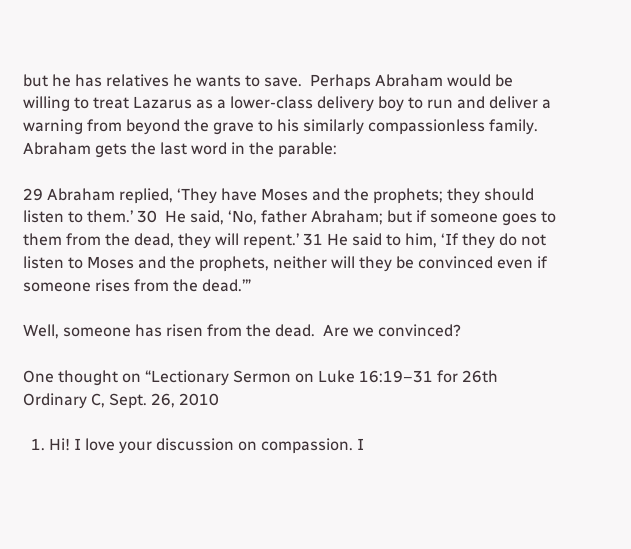but he has relatives he wants to save.  Perhaps Abraham would be willing to treat Lazarus as a lower-class delivery boy to run and deliver a warning from beyond the grave to his similarly compassionless family.  Abraham gets the last word in the parable:

29 Abraham replied, ‘They have Moses and the prophets; they should listen to them.’ 30  He said, ‘No, father Abraham; but if someone goes to them from the dead, they will repent.’ 31 He said to him, ‘If they do not listen to Moses and the prophets, neither will they be convinced even if someone rises from the dead.’”

Well, someone has risen from the dead.  Are we convinced?

One thought on “Lectionary Sermon on Luke 16:19–31 for 26th Ordinary C, Sept. 26, 2010

  1. Hi! I love your discussion on compassion. I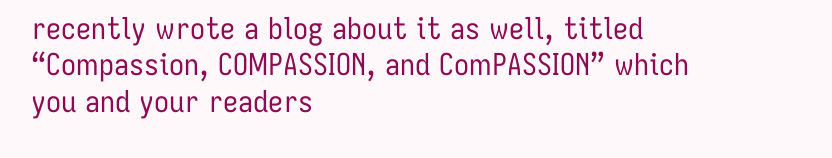recently wrote a blog about it as well, titled “Compassion, COMPASSION, and ComPASSION” which you and your readers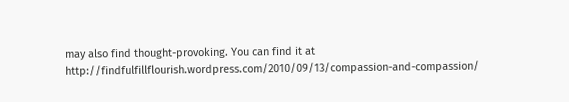may also find thought-provoking. You can find it at http://findfulfillflourish.wordpress.com/2010/09/13/compassion-and-compassion/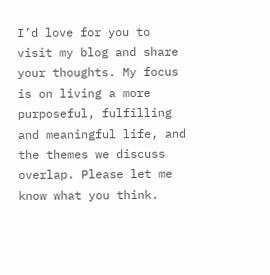I’d love for you to visit my blog and share your thoughts. My focus is on living a more purposeful, fulfilling and meaningful life, and the themes we discuss overlap. Please let me know what you think.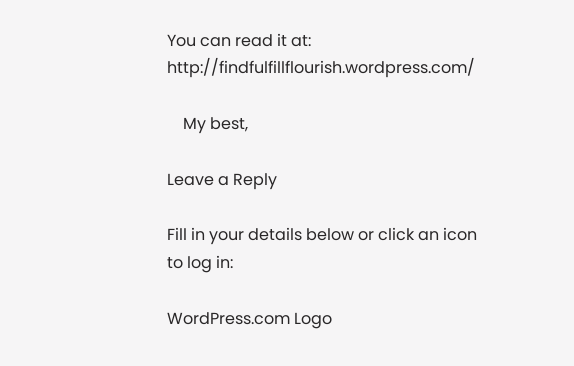You can read it at: http://findfulfillflourish.wordpress.com/

    My best,

Leave a Reply

Fill in your details below or click an icon to log in:

WordPress.com Logo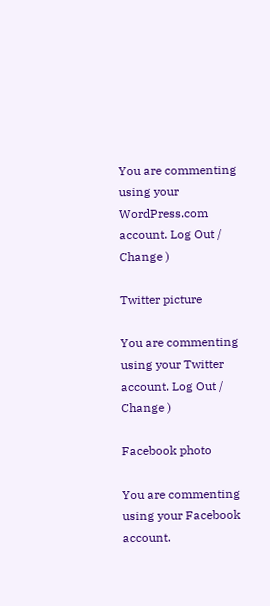You are commenting using your WordPress.com account. Log Out / Change )

Twitter picture

You are commenting using your Twitter account. Log Out / Change )

Facebook photo

You are commenting using your Facebook account.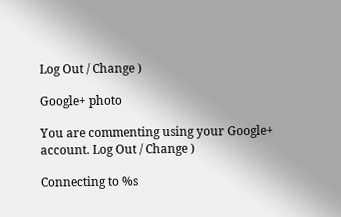Log Out / Change )

Google+ photo

You are commenting using your Google+ account. Log Out / Change )

Connecting to %s